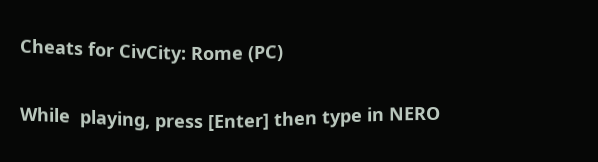Cheats for CivCity: Rome (PC)

While  playing, press [Enter] then type in NERO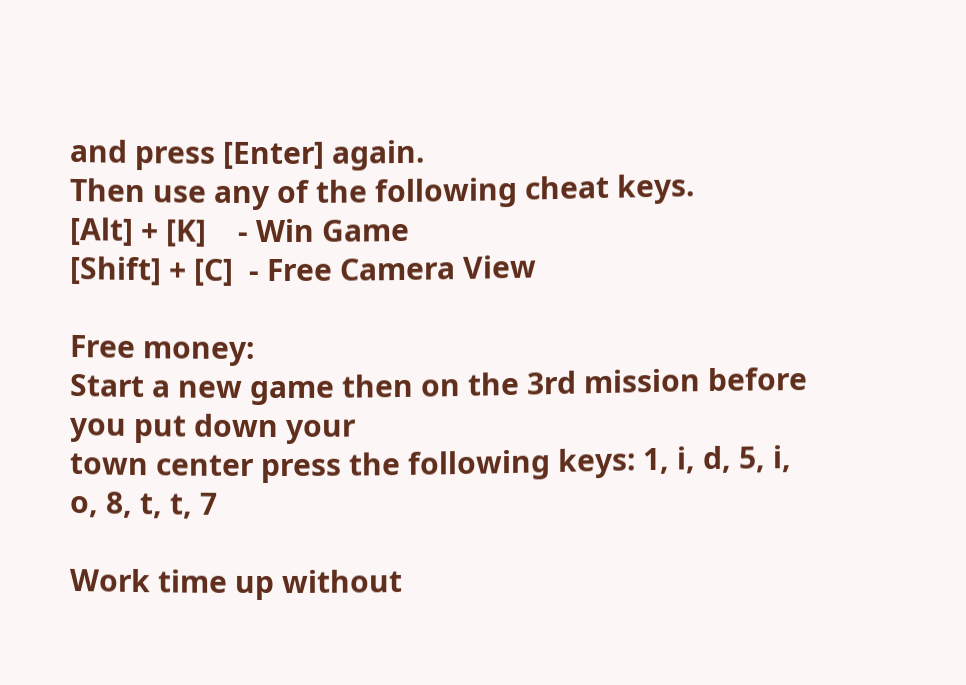and press [Enter] again.
Then use any of the following cheat keys.
[Alt] + [K]    - Win Game
[Shift] + [C]  - Free Camera View

Free money:
Start a new game then on the 3rd mission before you put down your
town center press the following keys: 1, i, d, 5, i, o, 8, t, t, 7

Work time up without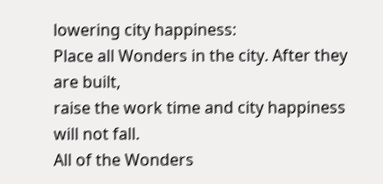lowering city happiness:
Place all Wonders in the city. After they are built,
raise the work time and city happiness will not fall.
All of the Wonders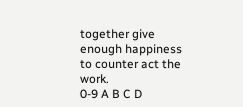together give enough happiness to counter act the work.
0-9 A B C D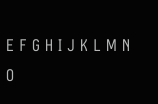E F G H I J K L M N O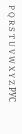P Q R S T U V W X Y Z РУС